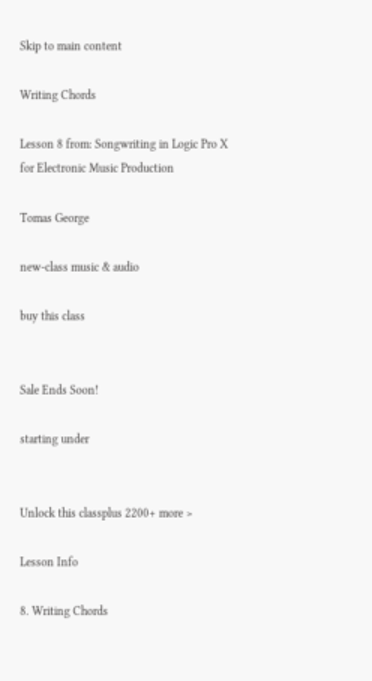Skip to main content

Writing Chords

Lesson 8 from: Songwriting in Logic Pro X for Electronic Music Production

Tomas George

new-class music & audio

buy this class


Sale Ends Soon!

starting under


Unlock this classplus 2200+ more >

Lesson Info

8. Writing Chords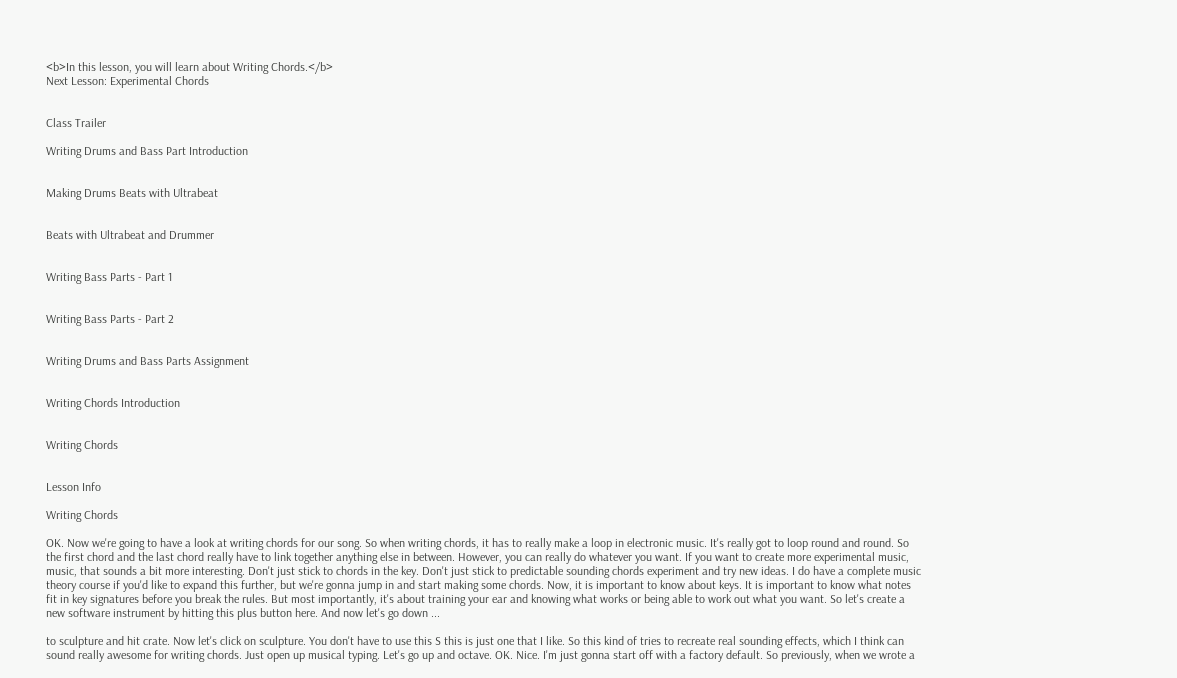<b>In this lesson, you will learn about Writing Chords.</b>
Next Lesson: Experimental Chords


Class Trailer

Writing Drums and Bass Part Introduction


Making Drums Beats with Ultrabeat


Beats with Ultrabeat and Drummer


Writing Bass Parts - Part 1


Writing Bass Parts - Part 2


Writing Drums and Bass Parts Assignment


Writing Chords Introduction


Writing Chords


Lesson Info

Writing Chords

OK. Now we're going to have a look at writing chords for our song. So when writing chords, it has to really make a loop in electronic music. It's really got to loop round and round. So the first chord and the last chord really have to link together anything else in between. However, you can really do whatever you want. If you want to create more experimental music, music, that sounds a bit more interesting. Don't just stick to chords in the key. Don't just stick to predictable sounding chords experiment and try new ideas. I do have a complete music theory course if you'd like to expand this further, but we're gonna jump in and start making some chords. Now, it is important to know about keys. It is important to know what notes fit in key signatures before you break the rules. But most importantly, it's about training your ear and knowing what works or being able to work out what you want. So let's create a new software instrument by hitting this plus button here. And now let's go down ...

to sculpture and hit crate. Now let's click on sculpture. You don't have to use this S this is just one that I like. So this kind of tries to recreate real sounding effects, which I think can sound really awesome for writing chords. Just open up musical typing. Let's go up and octave. OK. Nice. I'm just gonna start off with a factory default. So previously, when we wrote a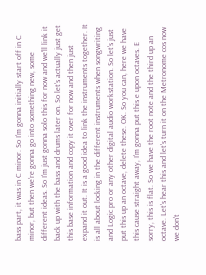bass part, it was in C minor. So I'm gonna initially start off in C minor, but then we're gonna go into something new, some different ideas. So I'm just gonna solo this for now and we'll link it back up with the bass and drums later on. So let's actually just get this base information and copy it over for now and then just expand it out. It is a good idea to link the instruments together. It is all about locking in the different instruments when songwriting and Logic pro or any other digital audio workstation. So let's just put this up an octave, delete these. OK. So you can, here we have this cause straight away, I'm gonna put this e upon octaves. E sorry, this is flat. So we have the root note and the third up an octave. Let's hear this and let's turn it on the Metronome cos now we don't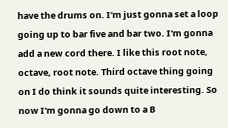have the drums on. I'm just gonna set a loop going up to bar five and bar two. I'm gonna add a new cord there. I like this root note, octave, root note. Third octave thing going on I do think it sounds quite interesting. So now I'm gonna go down to a B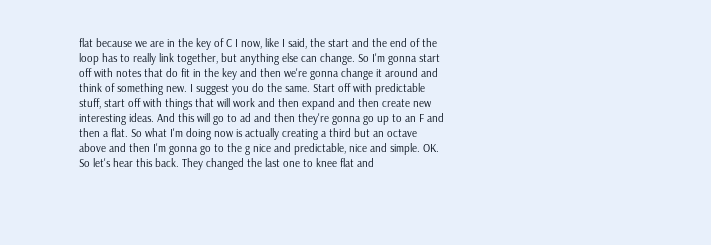flat because we are in the key of C I now, like I said, the start and the end of the loop has to really link together, but anything else can change. So I'm gonna start off with notes that do fit in the key and then we're gonna change it around and think of something new. I suggest you do the same. Start off with predictable stuff, start off with things that will work and then expand and then create new interesting ideas. And this will go to ad and then they're gonna go up to an F and then a flat. So what I'm doing now is actually creating a third but an octave above and then I'm gonna go to the g nice and predictable, nice and simple. OK. So let's hear this back. They changed the last one to knee flat and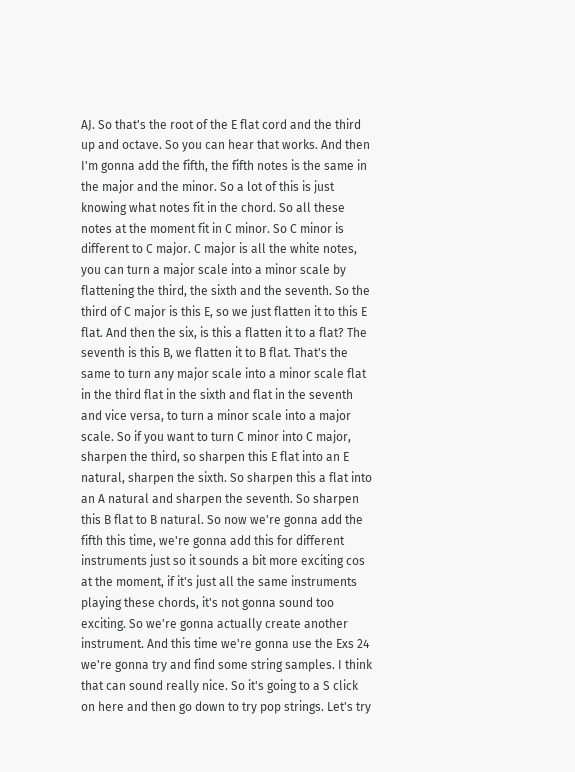AJ. So that's the root of the E flat cord and the third up and octave. So you can hear that works. And then I'm gonna add the fifth, the fifth notes is the same in the major and the minor. So a lot of this is just knowing what notes fit in the chord. So all these notes at the moment fit in C minor. So C minor is different to C major. C major is all the white notes, you can turn a major scale into a minor scale by flattening the third, the sixth and the seventh. So the third of C major is this E, so we just flatten it to this E flat. And then the six, is this a flatten it to a flat? The seventh is this B, we flatten it to B flat. That's the same to turn any major scale into a minor scale flat in the third flat in the sixth and flat in the seventh and vice versa, to turn a minor scale into a major scale. So if you want to turn C minor into C major, sharpen the third, so sharpen this E flat into an E natural, sharpen the sixth. So sharpen this a flat into an A natural and sharpen the seventh. So sharpen this B flat to B natural. So now we're gonna add the fifth this time, we're gonna add this for different instruments just so it sounds a bit more exciting cos at the moment, if it's just all the same instruments playing these chords, it's not gonna sound too exciting. So we're gonna actually create another instrument. And this time we're gonna use the Exs 24 we're gonna try and find some string samples. I think that can sound really nice. So it's going to a S click on here and then go down to try pop strings. Let's try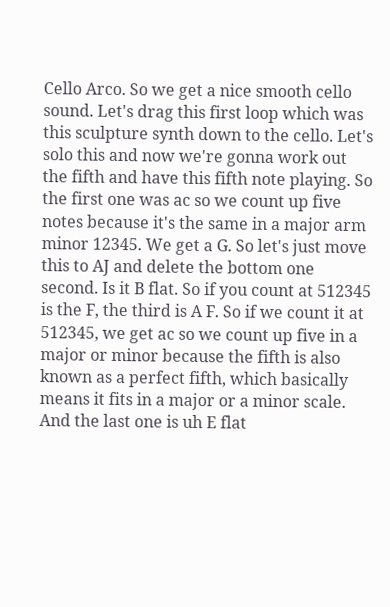Cello Arco. So we get a nice smooth cello sound. Let's drag this first loop which was this sculpture synth down to the cello. Let's solo this and now we're gonna work out the fifth and have this fifth note playing. So the first one was ac so we count up five notes because it's the same in a major arm minor 12345. We get a G. So let's just move this to AJ and delete the bottom one second. Is it B flat. So if you count at 512345 is the F, the third is A F. So if we count it at 512345, we get ac so we count up five in a major or minor because the fifth is also known as a perfect fifth, which basically means it fits in a major or a minor scale. And the last one is uh E flat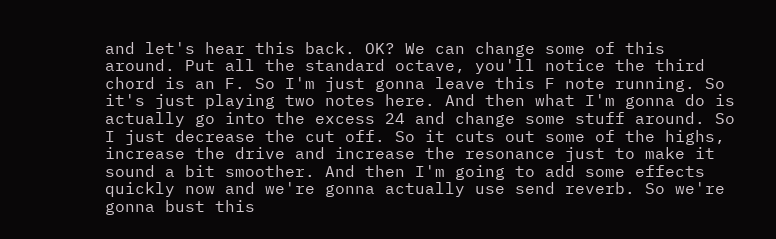and let's hear this back. OK? We can change some of this around. Put all the standard octave, you'll notice the third chord is an F. So I'm just gonna leave this F note running. So it's just playing two notes here. And then what I'm gonna do is actually go into the excess 24 and change some stuff around. So I just decrease the cut off. So it cuts out some of the highs, increase the drive and increase the resonance just to make it sound a bit smoother. And then I'm going to add some effects quickly now and we're gonna actually use send reverb. So we're gonna bust this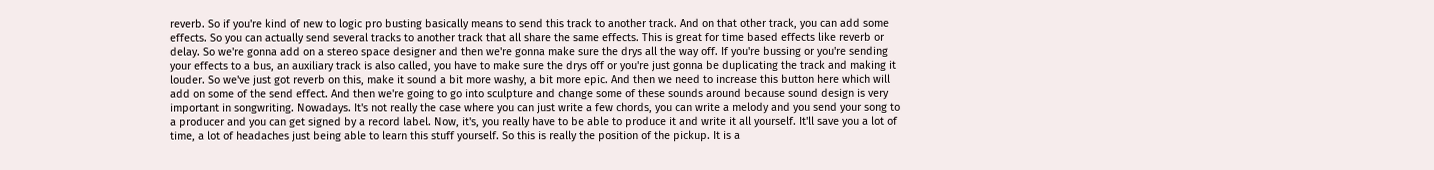reverb. So if you're kind of new to logic pro busting basically means to send this track to another track. And on that other track, you can add some effects. So you can actually send several tracks to another track that all share the same effects. This is great for time based effects like reverb or delay. So we're gonna add on a stereo space designer and then we're gonna make sure the drys all the way off. If you're bussing or you're sending your effects to a bus, an auxiliary track is also called, you have to make sure the drys off or you're just gonna be duplicating the track and making it louder. So we've just got reverb on this, make it sound a bit more washy, a bit more epic. And then we need to increase this button here which will add on some of the send effect. And then we're going to go into sculpture and change some of these sounds around because sound design is very important in songwriting. Nowadays. It's not really the case where you can just write a few chords, you can write a melody and you send your song to a producer and you can get signed by a record label. Now, it's, you really have to be able to produce it and write it all yourself. It'll save you a lot of time, a lot of headaches just being able to learn this stuff yourself. So this is really the position of the pickup. It is a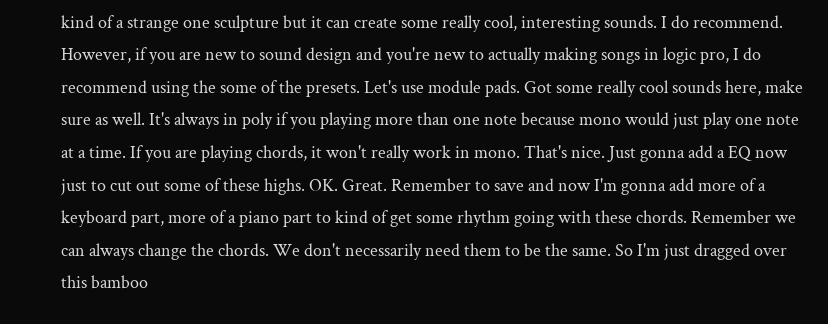kind of a strange one sculpture but it can create some really cool, interesting sounds. I do recommend. However, if you are new to sound design and you're new to actually making songs in logic pro, I do recommend using the some of the presets. Let's use module pads. Got some really cool sounds here, make sure as well. It's always in poly if you playing more than one note because mono would just play one note at a time. If you are playing chords, it won't really work in mono. That's nice. Just gonna add a EQ now just to cut out some of these highs. OK. Great. Remember to save and now I'm gonna add more of a keyboard part, more of a piano part to kind of get some rhythm going with these chords. Remember we can always change the chords. We don't necessarily need them to be the same. So I'm just dragged over this bamboo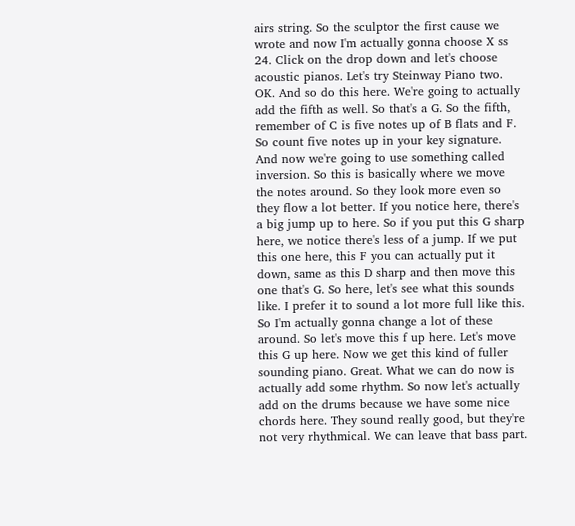airs string. So the sculptor the first cause we wrote and now I'm actually gonna choose X ss 24. Click on the drop down and let's choose acoustic pianos. Let's try Steinway Piano two. OK. And so do this here. We're going to actually add the fifth as well. So that's a G. So the fifth, remember of C is five notes up of B flats and F. So count five notes up in your key signature. And now we're going to use something called inversion. So this is basically where we move the notes around. So they look more even so they flow a lot better. If you notice here, there's a big jump up to here. So if you put this G sharp here, we notice there's less of a jump. If we put this one here, this F you can actually put it down, same as this D sharp and then move this one that's G. So here, let's see what this sounds like. I prefer it to sound a lot more full like this. So I'm actually gonna change a lot of these around. So let's move this f up here. Let's move this G up here. Now we get this kind of fuller sounding piano. Great. What we can do now is actually add some rhythm. So now let's actually add on the drums because we have some nice chords here. They sound really good, but they're not very rhythmical. We can leave that bass part.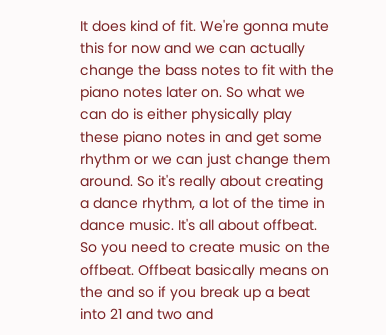It does kind of fit. We're gonna mute this for now and we can actually change the bass notes to fit with the piano notes later on. So what we can do is either physically play these piano notes in and get some rhythm or we can just change them around. So it's really about creating a dance rhythm, a lot of the time in dance music. It's all about offbeat. So you need to create music on the offbeat. Offbeat basically means on the and so if you break up a beat into 21 and two and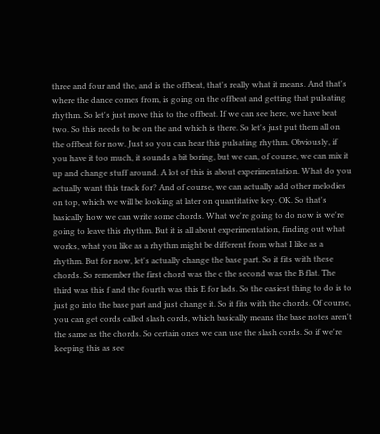three and four and the, and is the offbeat, that's really what it means. And that's where the dance comes from, is going on the offbeat and getting that pulsating rhythm. So let's just move this to the offbeat. If we can see here, we have beat two. So this needs to be on the and which is there. So let's just put them all on the offbeat for now. Just so you can hear this pulsating rhythm. Obviously, if you have it too much, it sounds a bit boring, but we can, of course, we can mix it up and change stuff around. A lot of this is about experimentation. What do you actually want this track for? And of course, we can actually add other melodies on top, which we will be looking at later on quantitative key. OK. So that's basically how we can write some chords. What we're going to do now is we're going to leave this rhythm. But it is all about experimentation, finding out what works, what you like as a rhythm might be different from what I like as a rhythm. But for now, let's actually change the base part. So it fits with these chords. So remember the first chord was the c the second was the B flat. The third was this f and the fourth was this E for lads. So the easiest thing to do is to just go into the base part and just change it. So it fits with the chords. Of course, you can get cords called slash cords, which basically means the base notes aren't the same as the chords. So certain ones we can use the slash cords. So if we're keeping this as see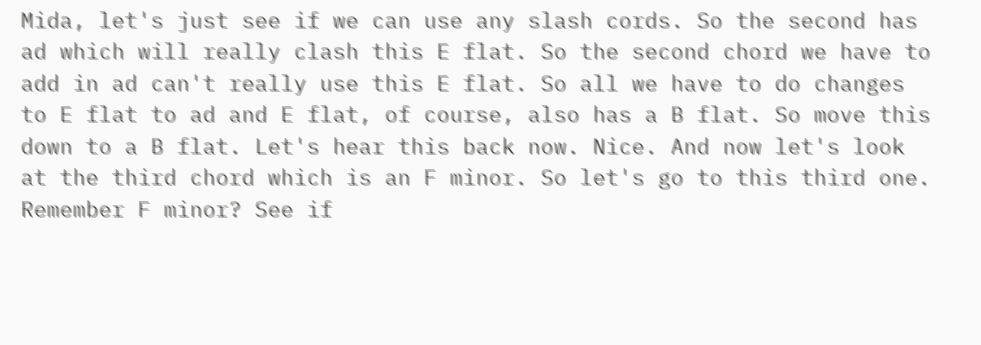Mida, let's just see if we can use any slash cords. So the second has ad which will really clash this E flat. So the second chord we have to add in ad can't really use this E flat. So all we have to do changes to E flat to ad and E flat, of course, also has a B flat. So move this down to a B flat. Let's hear this back now. Nice. And now let's look at the third chord which is an F minor. So let's go to this third one. Remember F minor? See if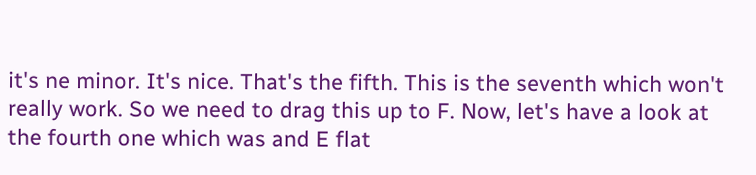it's ne minor. It's nice. That's the fifth. This is the seventh which won't really work. So we need to drag this up to F. Now, let's have a look at the fourth one which was and E flat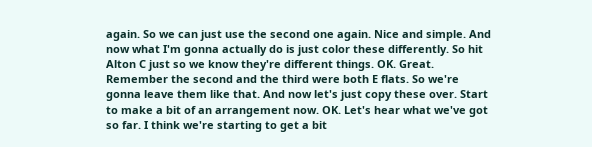again. So we can just use the second one again. Nice and simple. And now what I'm gonna actually do is just color these differently. So hit Alton C just so we know they're different things. OK. Great. Remember the second and the third were both E flats. So we're gonna leave them like that. And now let's just copy these over. Start to make a bit of an arrangement now. OK. Let's hear what we've got so far. I think we're starting to get a bit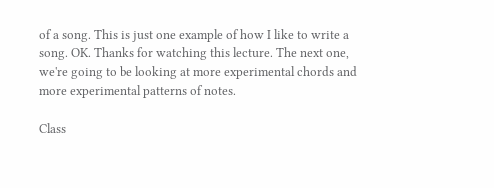of a song. This is just one example of how I like to write a song. OK. Thanks for watching this lecture. The next one, we're going to be looking at more experimental chords and more experimental patterns of notes.

Class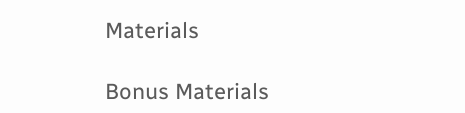Materials

Bonus Materials